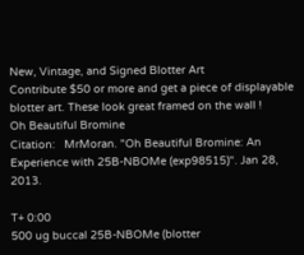New, Vintage, and Signed Blotter Art
Contribute $50 or more and get a piece of displayable
blotter art. These look great framed on the wall !
Oh Beautiful Bromine
Citation:   MrMoran. "Oh Beautiful Bromine: An Experience with 25B-NBOMe (exp98515)". Jan 28, 2013.

T+ 0:00
500 ug buccal 25B-NBOMe (blotter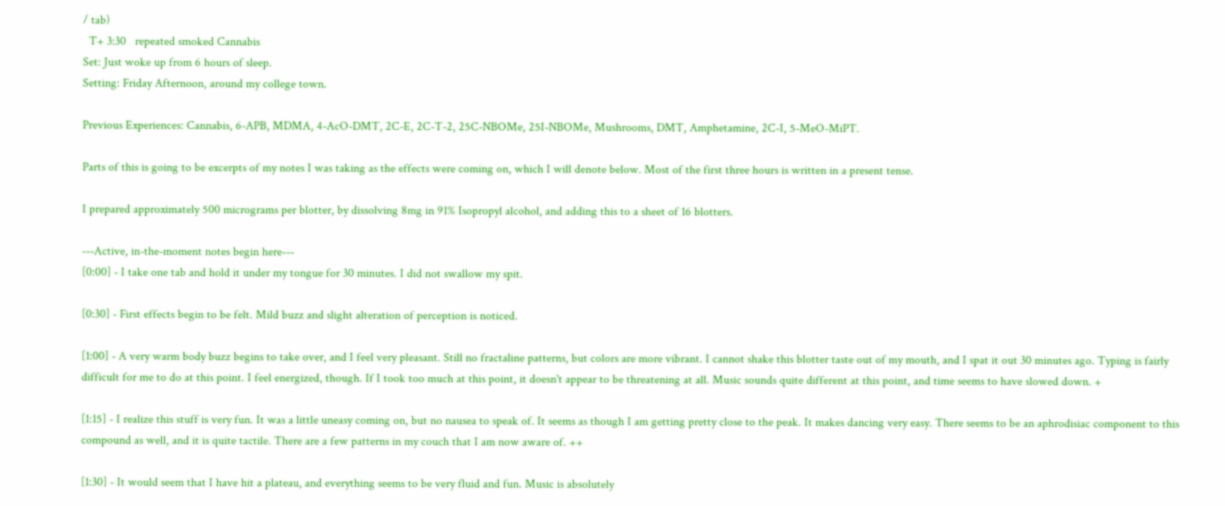/ tab)
  T+ 3:30   repeated smoked Cannabis
Set: Just woke up from 6 hours of sleep.
Setting: Friday Afternoon, around my college town.

Previous Experiences: Cannabis, 6-APB, MDMA, 4-AcO-DMT, 2C-E, 2C-T-2, 25C-NBOMe, 25I-NBOMe, Mushrooms, DMT, Amphetamine, 2C-I, 5-MeO-MiPT.

Parts of this is going to be excerpts of my notes I was taking as the effects were coming on, which I will denote below. Most of the first three hours is written in a present tense.

I prepared approximately 500 micrograms per blotter, by dissolving 8mg in 91% Isopropyl alcohol, and adding this to a sheet of 16 blotters.

---Active, in-the-moment notes begin here---
[0:00] - I take one tab and hold it under my tongue for 30 minutes. I did not swallow my spit.

[0:30] - First effects begin to be felt. Mild buzz and slight alteration of perception is noticed.

[1:00] - A very warm body buzz begins to take over, and I feel very pleasant. Still no fractaline patterns, but colors are more vibrant. I cannot shake this blotter taste out of my mouth, and I spat it out 30 minutes ago. Typing is fairly difficult for me to do at this point. I feel energized, though. If I took too much at this point, it doesn't appear to be threatening at all. Music sounds quite different at this point, and time seems to have slowed down. +

[1:15] - I realize this stuff is very fun. It was a little uneasy coming on, but no nausea to speak of. It seems as though I am getting pretty close to the peak. It makes dancing very easy. There seems to be an aphrodisiac component to this compound as well, and it is quite tactile. There are a few patterns in my couch that I am now aware of. ++

[1:30] - It would seem that I have hit a plateau, and everything seems to be very fluid and fun. Music is absolutely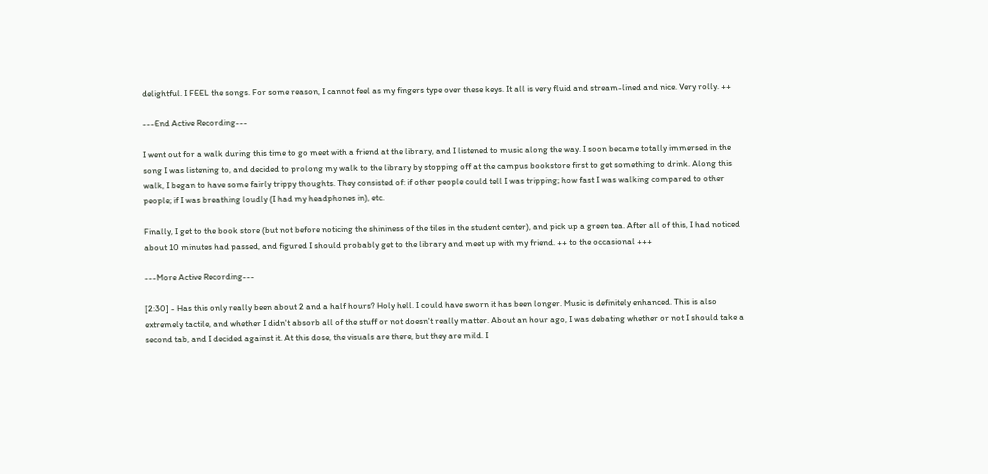delightful. I FEEL the songs. For some reason, I cannot feel as my fingers type over these keys. It all is very fluid and stream-lined and nice. Very rolly. ++

---End Active Recording---

I went out for a walk during this time to go meet with a friend at the library, and I listened to music along the way. I soon became totally immersed in the song I was listening to, and decided to prolong my walk to the library by stopping off at the campus bookstore first to get something to drink. Along this walk, I began to have some fairly trippy thoughts. They consisted of: if other people could tell I was tripping; how fast I was walking compared to other people; if I was breathing loudly (I had my headphones in), etc.

Finally, I get to the book store (but not before noticing the shininess of the tiles in the student center), and pick up a green tea. After all of this, I had noticed about 10 minutes had passed, and figured I should probably get to the library and meet up with my friend. ++ to the occasional +++

---More Active Recording---

[2:30] - Has this only really been about 2 and a half hours? Holy hell. I could have sworn it has been longer. Music is definitely enhanced. This is also extremely tactile, and whether I didn't absorb all of the stuff or not doesn't really matter. About an hour ago, I was debating whether or not I should take a second tab, and I decided against it. At this dose, the visuals are there, but they are mild. I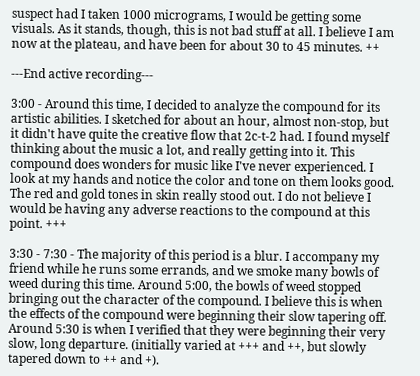suspect had I taken 1000 micrograms, I would be getting some visuals. As it stands, though, this is not bad stuff at all. I believe I am now at the plateau, and have been for about 30 to 45 minutes. ++

---End active recording---

3:00 - Around this time, I decided to analyze the compound for its artistic abilities. I sketched for about an hour, almost non-stop, but it didn't have quite the creative flow that 2c-t-2 had. I found myself thinking about the music a lot, and really getting into it. This compound does wonders for music like I've never experienced. I look at my hands and notice the color and tone on them looks good. The red and gold tones in skin really stood out. I do not believe I would be having any adverse reactions to the compound at this point. +++

3:30 - 7:30 - The majority of this period is a blur. I accompany my friend while he runs some errands, and we smoke many bowls of weed during this time. Around 5:00, the bowls of weed stopped bringing out the character of the compound. I believe this is when the effects of the compound were beginning their slow tapering off. Around 5:30 is when I verified that they were beginning their very slow, long departure. (initially varied at +++ and ++, but slowly tapered down to ++ and +).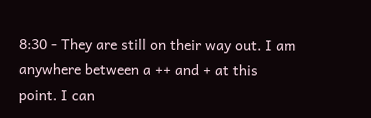8:30 - They are still on their way out. I am anywhere between a ++ and + at this point. I can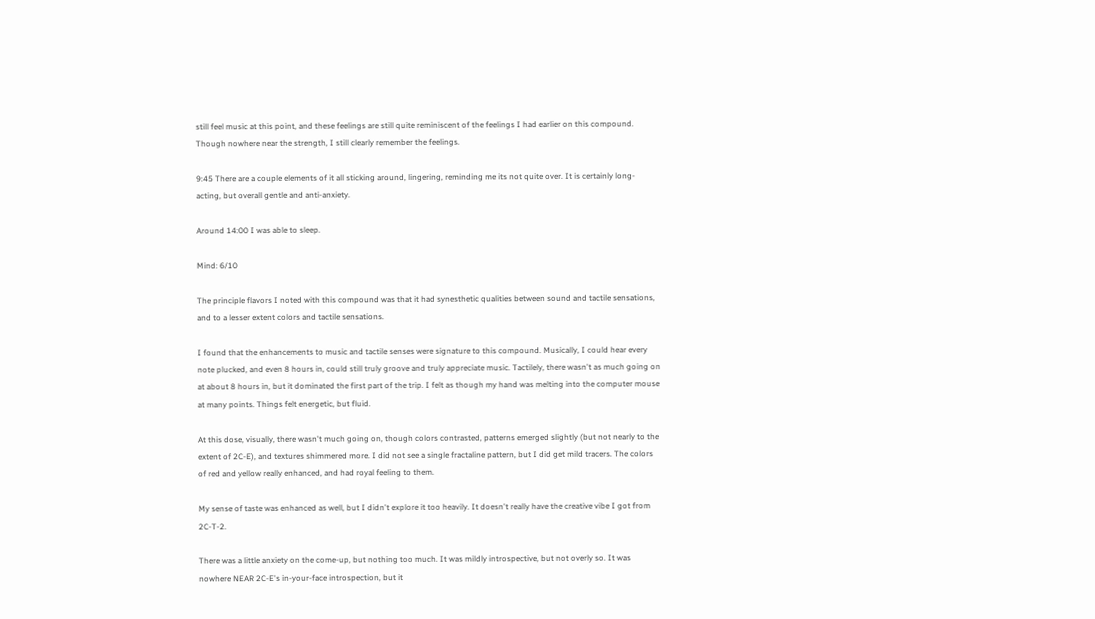still feel music at this point, and these feelings are still quite reminiscent of the feelings I had earlier on this compound. Though nowhere near the strength, I still clearly remember the feelings.

9:45 There are a couple elements of it all sticking around, lingering, reminding me its not quite over. It is certainly long-acting, but overall gentle and anti-anxiety.

Around 14:00 I was able to sleep.

Mind: 6/10

The principle flavors I noted with this compound was that it had synesthetic qualities between sound and tactile sensations, and to a lesser extent colors and tactile sensations.

I found that the enhancements to music and tactile senses were signature to this compound. Musically, I could hear every note plucked, and even 8 hours in, could still truly groove and truly appreciate music. Tactilely, there wasn't as much going on at about 8 hours in, but it dominated the first part of the trip. I felt as though my hand was melting into the computer mouse at many points. Things felt energetic, but fluid.

At this dose, visually, there wasn't much going on, though colors contrasted, patterns emerged slightly (but not nearly to the extent of 2C-E), and textures shimmered more. I did not see a single fractaline pattern, but I did get mild tracers. The colors of red and yellow really enhanced, and had royal feeling to them.

My sense of taste was enhanced as well, but I didn't explore it too heavily. It doesn't really have the creative vibe I got from 2C-T-2.

There was a little anxiety on the come-up, but nothing too much. It was mildly introspective, but not overly so. It was nowhere NEAR 2C-E's in-your-face introspection, but it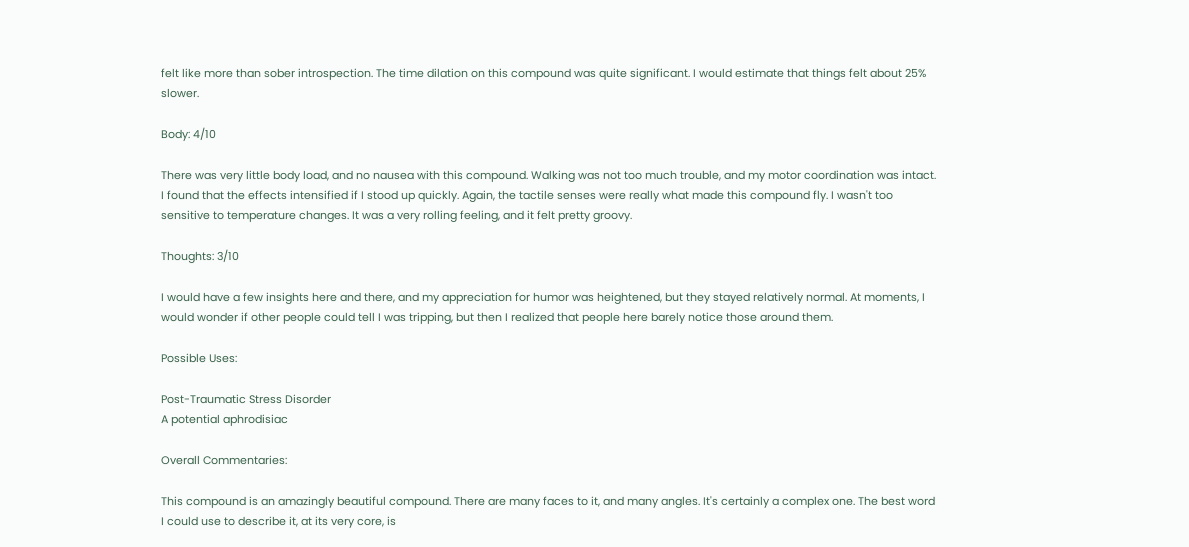felt like more than sober introspection. The time dilation on this compound was quite significant. I would estimate that things felt about 25% slower.

Body: 4/10

There was very little body load, and no nausea with this compound. Walking was not too much trouble, and my motor coordination was intact. I found that the effects intensified if I stood up quickly. Again, the tactile senses were really what made this compound fly. I wasn't too sensitive to temperature changes. It was a very rolling feeling, and it felt pretty groovy.

Thoughts: 3/10

I would have a few insights here and there, and my appreciation for humor was heightened, but they stayed relatively normal. At moments, I would wonder if other people could tell I was tripping, but then I realized that people here barely notice those around them.

Possible Uses:

Post-Traumatic Stress Disorder
A potential aphrodisiac

Overall Commentaries:

This compound is an amazingly beautiful compound. There are many faces to it, and many angles. It's certainly a complex one. The best word I could use to describe it, at its very core, is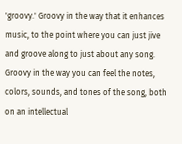'groovy.' Groovy in the way that it enhances music, to the point where you can just jive and groove along to just about any song. Groovy in the way you can feel the notes, colors, sounds, and tones of the song, both on an intellectual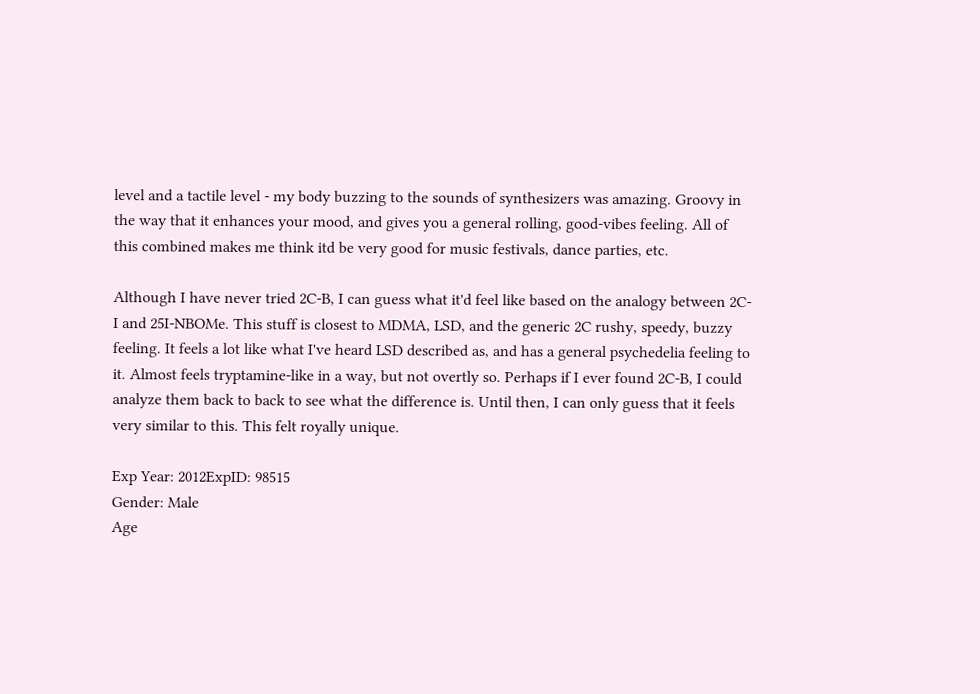level and a tactile level - my body buzzing to the sounds of synthesizers was amazing. Groovy in the way that it enhances your mood, and gives you a general rolling, good-vibes feeling. All of this combined makes me think itd be very good for music festivals, dance parties, etc.

Although I have never tried 2C-B, I can guess what it'd feel like based on the analogy between 2C-I and 25I-NBOMe. This stuff is closest to MDMA, LSD, and the generic 2C rushy, speedy, buzzy feeling. It feels a lot like what I've heard LSD described as, and has a general psychedelia feeling to it. Almost feels tryptamine-like in a way, but not overtly so. Perhaps if I ever found 2C-B, I could analyze them back to back to see what the difference is. Until then, I can only guess that it feels very similar to this. This felt royally unique.

Exp Year: 2012ExpID: 98515
Gender: Male
Age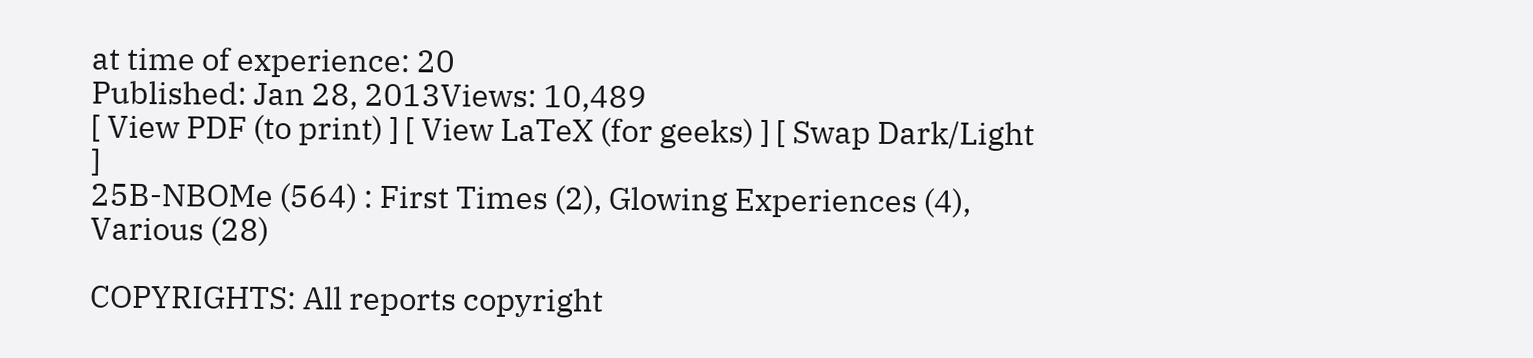at time of experience: 20
Published: Jan 28, 2013Views: 10,489
[ View PDF (to print) ] [ View LaTeX (for geeks) ] [ Swap Dark/Light ]
25B-NBOMe (564) : First Times (2), Glowing Experiences (4), Various (28)

COPYRIGHTS: All reports copyright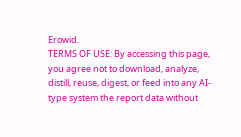Erowid.
TERMS OF USE: By accessing this page, you agree not to download, analyze, distill, reuse, digest, or feed into any AI-type system the report data without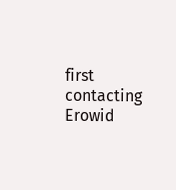first contacting Erowid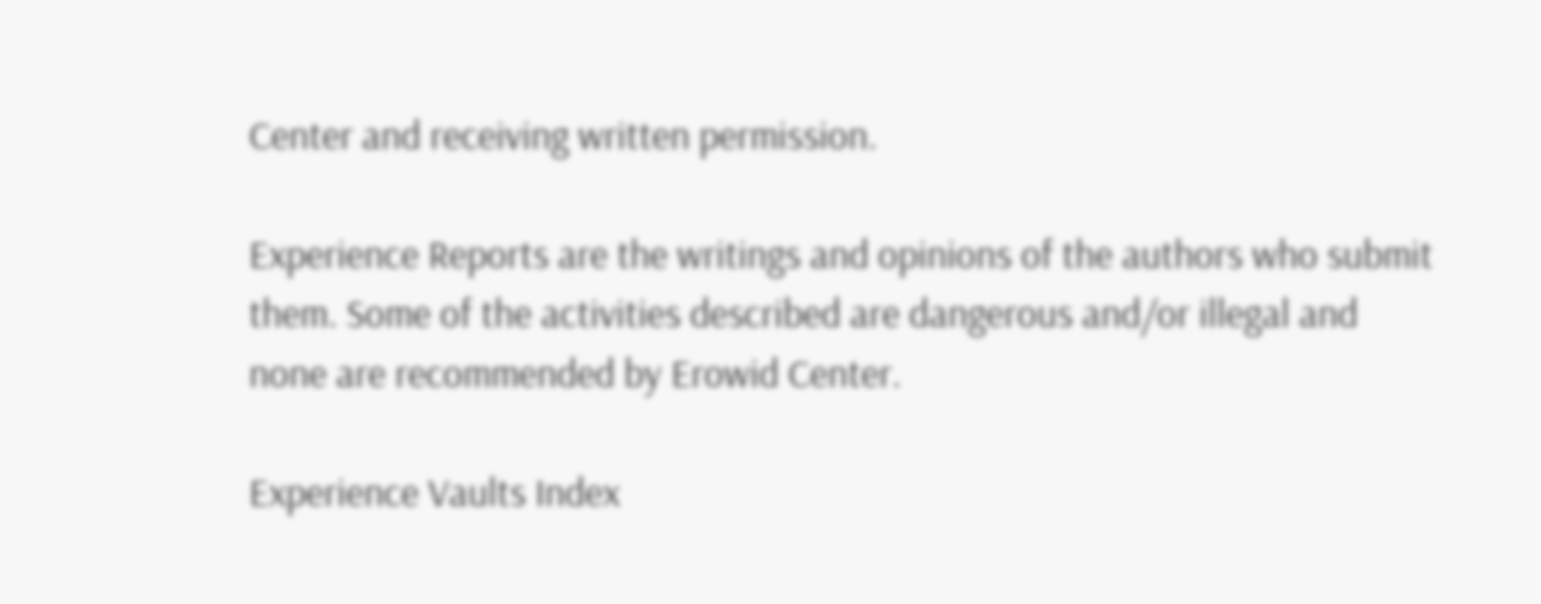Center and receiving written permission.

Experience Reports are the writings and opinions of the authors who submit them. Some of the activities described are dangerous and/or illegal and none are recommended by Erowid Center.

Experience Vaults Index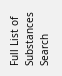Full List of Substances Search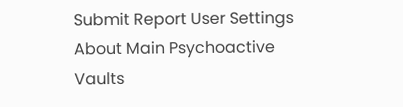Submit Report User Settings About Main Psychoactive Vaults